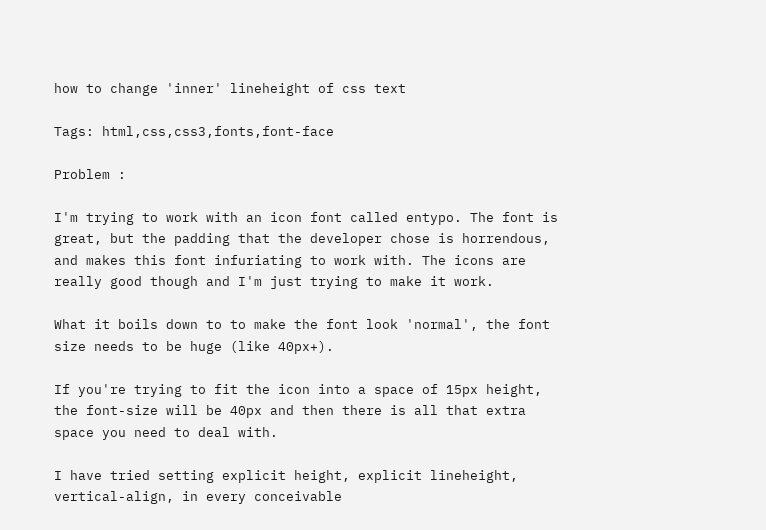how to change 'inner' lineheight of css text

Tags: html,css,css3,fonts,font-face

Problem :

I'm trying to work with an icon font called entypo. The font is great, but the padding that the developer chose is horrendous, and makes this font infuriating to work with. The icons are really good though and I'm just trying to make it work.

What it boils down to to make the font look 'normal', the font size needs to be huge (like 40px+).

If you're trying to fit the icon into a space of 15px height, the font-size will be 40px and then there is all that extra space you need to deal with.

I have tried setting explicit height, explicit lineheight, vertical-align, in every conceivable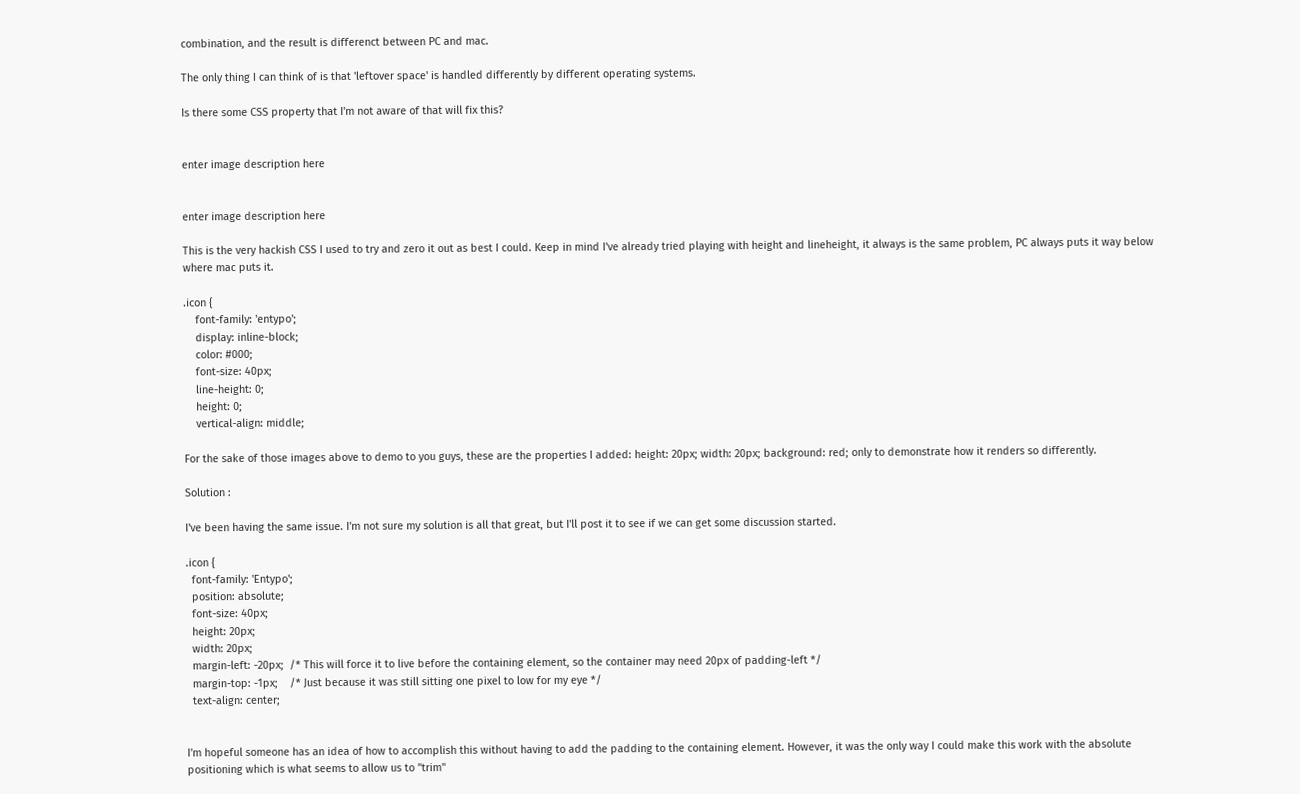combination, and the result is differenct between PC and mac.

The only thing I can think of is that 'leftover space' is handled differently by different operating systems.

Is there some CSS property that I'm not aware of that will fix this?


enter image description here


enter image description here

This is the very hackish CSS I used to try and zero it out as best I could. Keep in mind I've already tried playing with height and lineheight, it always is the same problem, PC always puts it way below where mac puts it.

.icon {
    font-family: 'entypo';
    display: inline-block;
    color: #000;
    font-size: 40px;
    line-height: 0;
    height: 0;
    vertical-align: middle;

For the sake of those images above to demo to you guys, these are the properties I added: height: 20px; width: 20px; background: red; only to demonstrate how it renders so differently.

Solution :

I've been having the same issue. I'm not sure my solution is all that great, but I'll post it to see if we can get some discussion started.

.icon {
  font-family: 'Entypo';
  position: absolute;
  font-size: 40px;
  height: 20px;
  width: 20px;
  margin-left: -20px;  /* This will force it to live before the containing element, so the container may need 20px of padding-left */
  margin-top: -1px;    /* Just because it was still sitting one pixel to low for my eye */
  text-align: center;


I'm hopeful someone has an idea of how to accomplish this without having to add the padding to the containing element. However, it was the only way I could make this work with the absolute positioning which is what seems to allow us to "trim"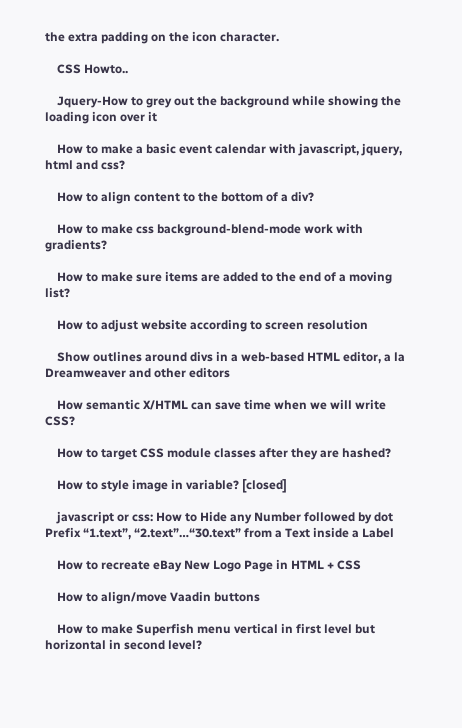the extra padding on the icon character.

    CSS Howto..

    Jquery-How to grey out the background while showing the loading icon over it

    How to make a basic event calendar with javascript, jquery, html and css?

    How to align content to the bottom of a div?

    How to make css background-blend-mode work with gradients?

    How to make sure items are added to the end of a moving list?

    How to adjust website according to screen resolution

    Show outlines around divs in a web-based HTML editor, a la Dreamweaver and other editors

    How semantic X/HTML can save time when we will write CSS?

    How to target CSS module classes after they are hashed?

    How to style image in variable? [closed]

    javascript or css: How to Hide any Number followed by dot Prefix “1.text”, “2.text”…“30.text” from a Text inside a Label

    How to recreate eBay New Logo Page in HTML + CSS

    How to align/move Vaadin buttons

    How to make Superfish menu vertical in first level but horizontal in second level?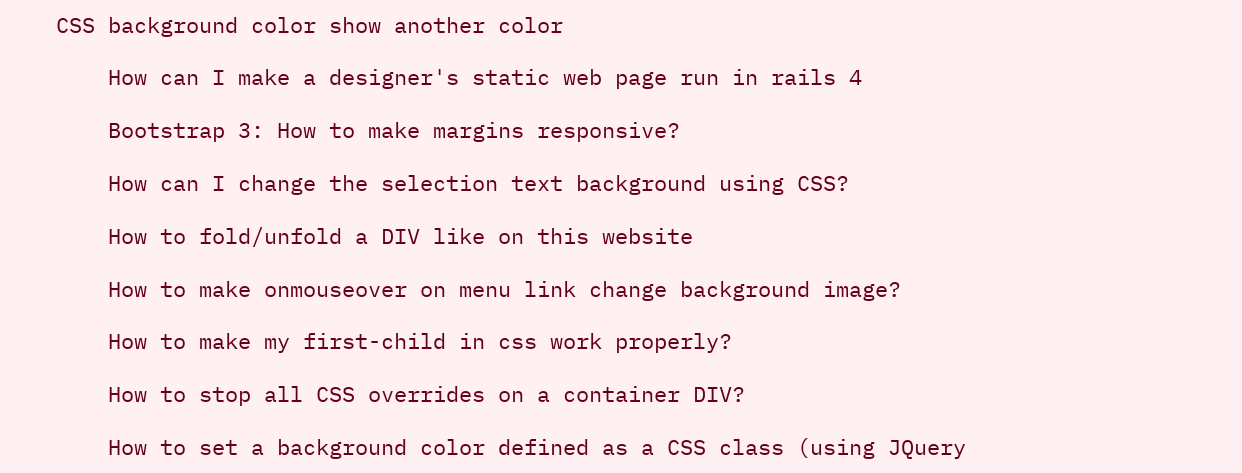CSS background color show another color

    How can I make a designer's static web page run in rails 4

    Bootstrap 3: How to make margins responsive?

    How can I change the selection text background using CSS?

    How to fold/unfold a DIV like on this website

    How to make onmouseover on menu link change background image?

    How to make my first-child in css work properly?

    How to stop all CSS overrides on a container DIV?

    How to set a background color defined as a CSS class (using JQuery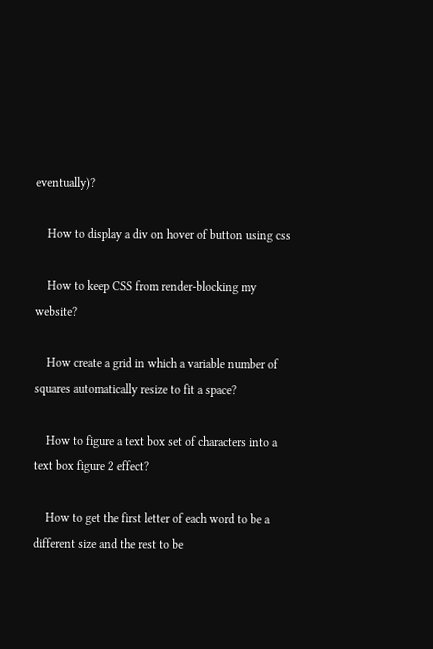eventually)?

    How to display a div on hover of button using css

    How to keep CSS from render-blocking my website?

    How create a grid in which a variable number of squares automatically resize to fit a space?

    How to figure a text box set of characters into a text box figure 2 effect?

    How to get the first letter of each word to be a different size and the rest to be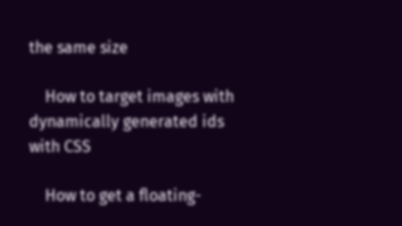the same size

    How to target images with dynamically generated ids with CSS

    How to get a floating-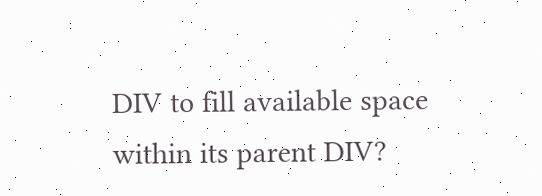DIV to fill available space within its parent DIV?